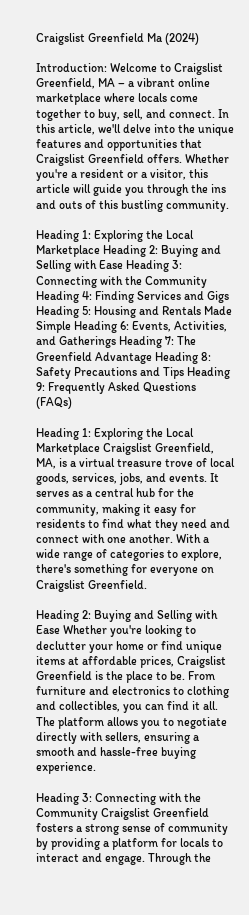Craigslist Greenfield Ma (2024)

Introduction: Welcome to Craigslist Greenfield, MA – a vibrant online marketplace where locals come together to buy, sell, and connect. In this article, we'll delve into the unique features and opportunities that Craigslist Greenfield offers. Whether you're a resident or a visitor, this article will guide you through the ins and outs of this bustling community.

Heading 1: Exploring the Local Marketplace Heading 2: Buying and Selling with Ease Heading 3: Connecting with the Community Heading 4: Finding Services and Gigs Heading 5: Housing and Rentals Made Simple Heading 6: Events, Activities, and Gatherings Heading 7: The Greenfield Advantage Heading 8: Safety Precautions and Tips Heading 9: Frequently Asked Questions (FAQs)

Heading 1: Exploring the Local Marketplace Craigslist Greenfield, MA, is a virtual treasure trove of local goods, services, jobs, and events. It serves as a central hub for the community, making it easy for residents to find what they need and connect with one another. With a wide range of categories to explore, there's something for everyone on Craigslist Greenfield.

Heading 2: Buying and Selling with Ease Whether you're looking to declutter your home or find unique items at affordable prices, Craigslist Greenfield is the place to be. From furniture and electronics to clothing and collectibles, you can find it all. The platform allows you to negotiate directly with sellers, ensuring a smooth and hassle-free buying experience.

Heading 3: Connecting with the Community Craigslist Greenfield fosters a strong sense of community by providing a platform for locals to interact and engage. Through the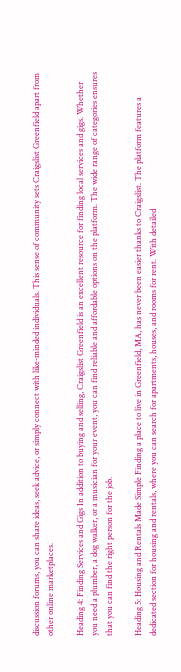discussion forums, you can share ideas, seek advice, or simply connect with like-minded individuals. This sense of community sets Craigslist Greenfield apart from other online marketplaces.

Heading 4: Finding Services and Gigs In addition to buying and selling, Craigslist Greenfield is an excellent resource for finding local services and gigs. Whether you need a plumber, a dog walker, or a musician for your event, you can find reliable and affordable options on the platform. The wide range of categories ensures that you can find the right person for the job.

Heading 5: Housing and Rentals Made Simple Finding a place to live in Greenfield, MA, has never been easier thanks to Craigslist. The platform features a dedicated section for housing and rentals, where you can search for apartments, houses, and rooms for rent. With detailed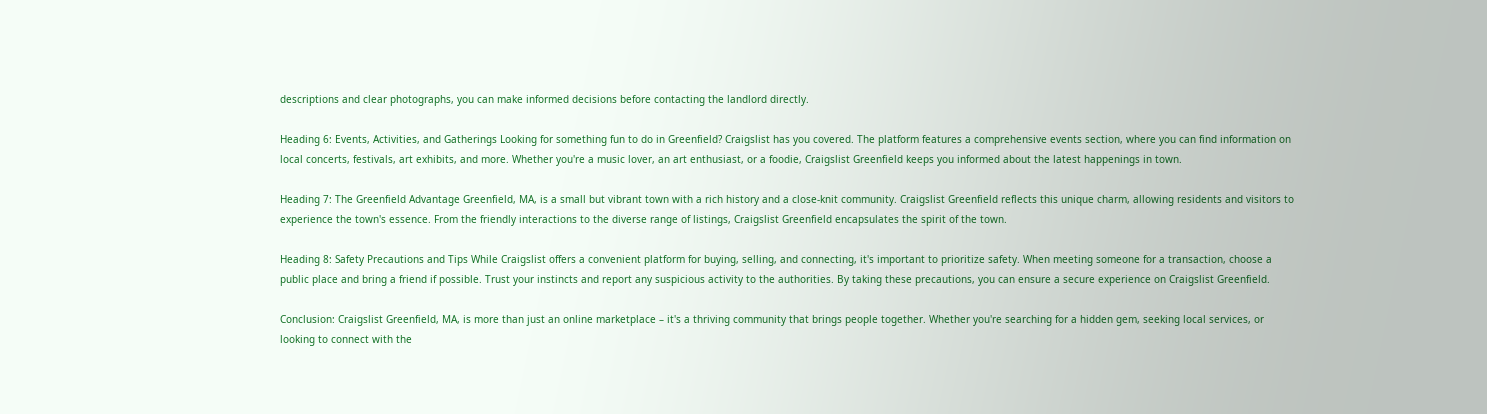descriptions and clear photographs, you can make informed decisions before contacting the landlord directly.

Heading 6: Events, Activities, and Gatherings Looking for something fun to do in Greenfield? Craigslist has you covered. The platform features a comprehensive events section, where you can find information on local concerts, festivals, art exhibits, and more. Whether you're a music lover, an art enthusiast, or a foodie, Craigslist Greenfield keeps you informed about the latest happenings in town.

Heading 7: The Greenfield Advantage Greenfield, MA, is a small but vibrant town with a rich history and a close-knit community. Craigslist Greenfield reflects this unique charm, allowing residents and visitors to experience the town's essence. From the friendly interactions to the diverse range of listings, Craigslist Greenfield encapsulates the spirit of the town.

Heading 8: Safety Precautions and Tips While Craigslist offers a convenient platform for buying, selling, and connecting, it's important to prioritize safety. When meeting someone for a transaction, choose a public place and bring a friend if possible. Trust your instincts and report any suspicious activity to the authorities. By taking these precautions, you can ensure a secure experience on Craigslist Greenfield.

Conclusion: Craigslist Greenfield, MA, is more than just an online marketplace – it's a thriving community that brings people together. Whether you're searching for a hidden gem, seeking local services, or looking to connect with the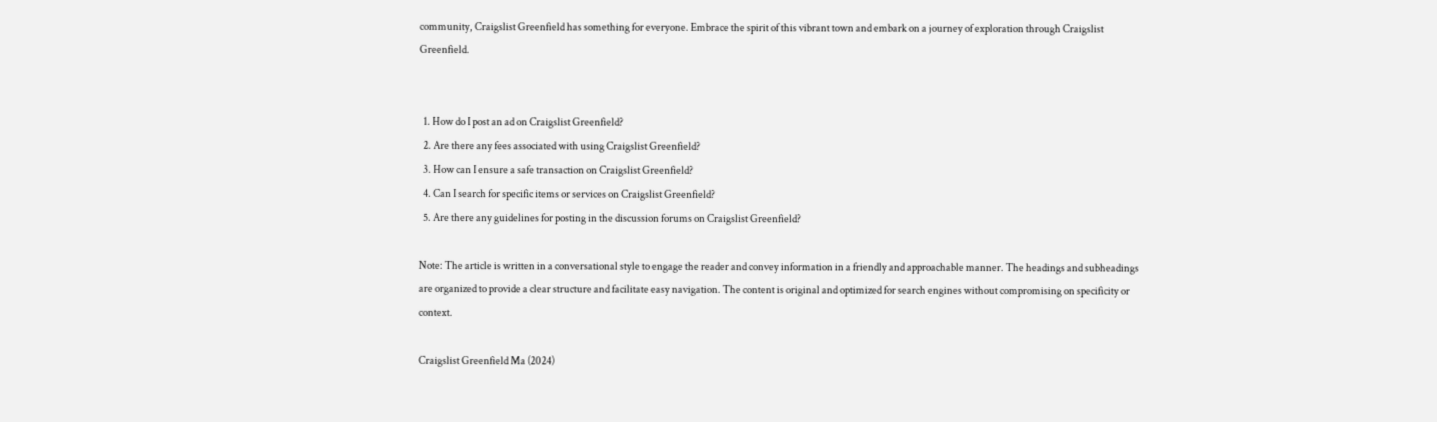community, Craigslist Greenfield has something for everyone. Embrace the spirit of this vibrant town and embark on a journey of exploration through Craigslist Greenfield.


  1. How do I post an ad on Craigslist Greenfield?
  2. Are there any fees associated with using Craigslist Greenfield?
  3. How can I ensure a safe transaction on Craigslist Greenfield?
  4. Can I search for specific items or services on Craigslist Greenfield?
  5. Are there any guidelines for posting in the discussion forums on Craigslist Greenfield?

Note: The article is written in a conversational style to engage the reader and convey information in a friendly and approachable manner. The headings and subheadings are organized to provide a clear structure and facilitate easy navigation. The content is original and optimized for search engines without compromising on specificity or context.

Craigslist Greenfield Ma (2024)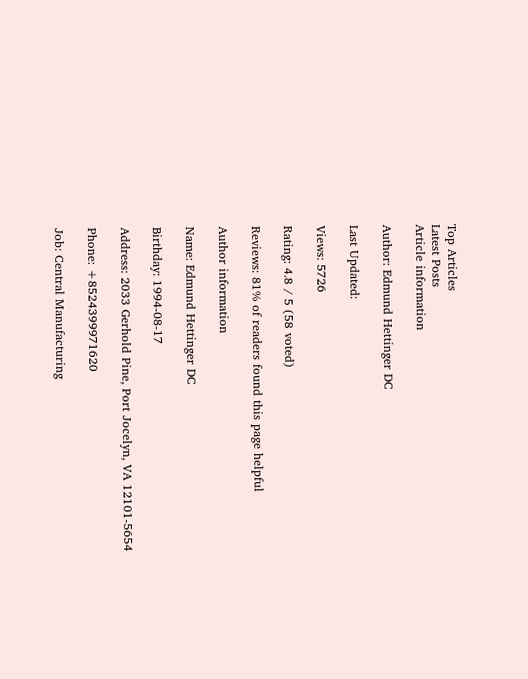Top Articles
Latest Posts
Article information

Author: Edmund Hettinger DC

Last Updated:

Views: 5726

Rating: 4.8 / 5 (58 voted)

Reviews: 81% of readers found this page helpful

Author information

Name: Edmund Hettinger DC

Birthday: 1994-08-17

Address: 2033 Gerhold Pine, Port Jocelyn, VA 12101-5654

Phone: +8524399971620

Job: Central Manufacturing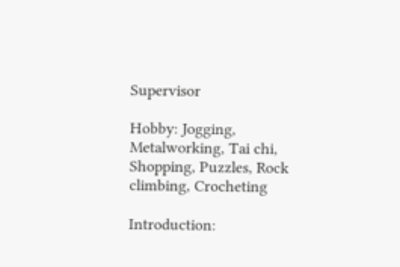Supervisor

Hobby: Jogging, Metalworking, Tai chi, Shopping, Puzzles, Rock climbing, Crocheting

Introduction: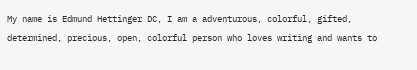My name is Edmund Hettinger DC, I am a adventurous, colorful, gifted, determined, precious, open, colorful person who loves writing and wants to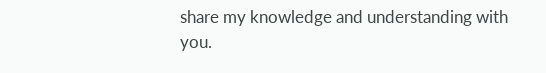share my knowledge and understanding with you.